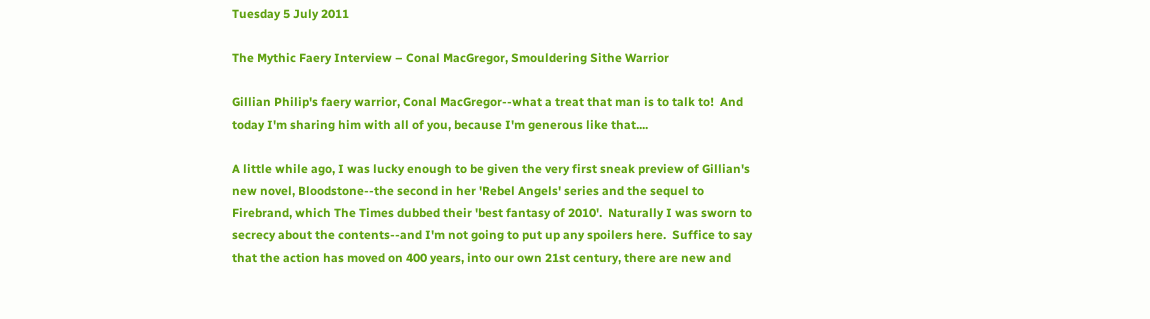Tuesday 5 July 2011

The Mythic Faery Interview – Conal MacGregor, Smouldering Sithe Warrior

Gillian Philip's faery warrior, Conal MacGregor--what a treat that man is to talk to!  And today I'm sharing him with all of you, because I'm generous like that....

A little while ago, I was lucky enough to be given the very first sneak preview of Gillian's new novel, Bloodstone--the second in her 'Rebel Angels' series and the sequel to Firebrand, which The Times dubbed their 'best fantasy of 2010'.  Naturally I was sworn to secrecy about the contents--and I'm not going to put up any spoilers here.  Suffice to say that the action has moved on 400 years, into our own 21st century, there are new and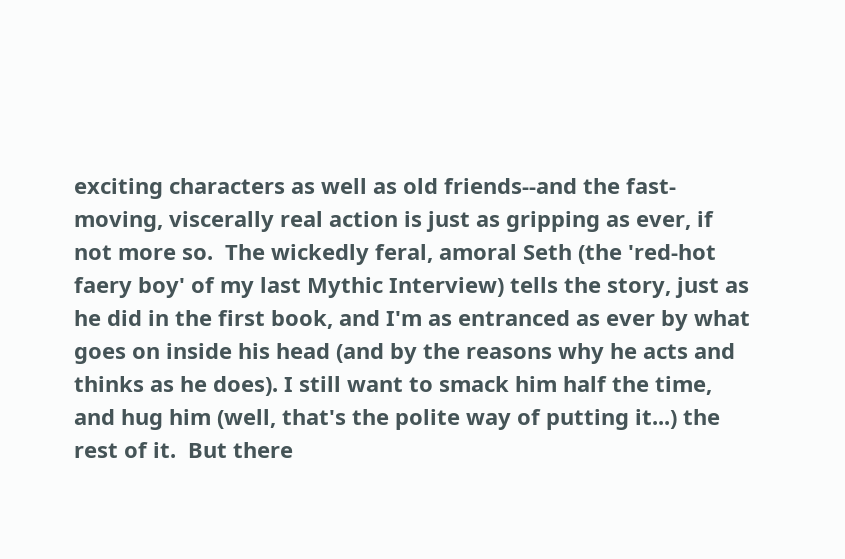exciting characters as well as old friends--and the fast-moving, viscerally real action is just as gripping as ever, if not more so.  The wickedly feral, amoral Seth (the 'red-hot faery boy' of my last Mythic Interview) tells the story, just as he did in the first book, and I'm as entranced as ever by what goes on inside his head (and by the reasons why he acts and thinks as he does). I still want to smack him half the time, and hug him (well, that's the polite way of putting it...) the rest of it.  But there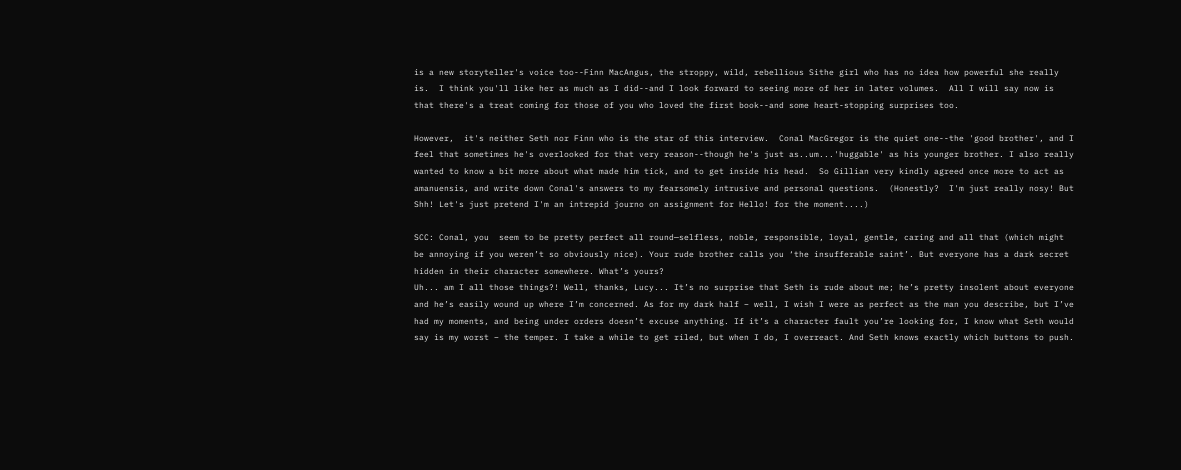is a new storyteller's voice too--Finn MacAngus, the stroppy, wild, rebellious Sithe girl who has no idea how powerful she really is.  I think you'll like her as much as I did--and I look forward to seeing more of her in later volumes.  All I will say now is that there's a treat coming for those of you who loved the first book--and some heart-stopping surprises too.

However,  it's neither Seth nor Finn who is the star of this interview.  Conal MacGregor is the quiet one--the 'good brother', and I feel that sometimes he's overlooked for that very reason--though he's just as..um...'huggable' as his younger brother. I also really wanted to know a bit more about what made him tick, and to get inside his head.  So Gillian very kindly agreed once more to act as amanuensis, and write down Conal's answers to my fearsomely intrusive and personal questions.  (Honestly?  I'm just really nosy! But Shh! Let's just pretend I'm an intrepid journo on assignment for Hello! for the moment....)

SCC: Conal, you  seem to be pretty perfect all round—selfless, noble, responsible, loyal, gentle, caring and all that (which might be annoying if you weren’t so obviously nice). Your rude brother calls you ‘the insufferable saint’. But everyone has a dark secret hidden in their character somewhere. What’s yours?
Uh... am I all those things?! Well, thanks, Lucy... It’s no surprise that Seth is rude about me; he’s pretty insolent about everyone and he’s easily wound up where I’m concerned. As for my dark half – well, I wish I were as perfect as the man you describe, but I’ve had my moments, and being under orders doesn’t excuse anything. If it’s a character fault you’re looking for, I know what Seth would say is my worst – the temper. I take a while to get riled, but when I do, I overreact. And Seth knows exactly which buttons to push.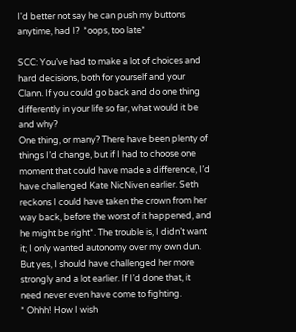I'd better not say he can push my buttons anytime, had I?  *oops, too late*

SCC: You’ve had to make a lot of choices and hard decisions, both for yourself and your Clann. If you could go back and do one thing differently in your life so far, what would it be and why?
One thing, or many? There have been plenty of things I’d change, but if I had to choose one moment that could have made a difference, I’d have challenged Kate NicNiven earlier. Seth reckons I could have taken the crown from her way back, before the worst of it happened, and he might be right*. The trouble is, I didn’t want it; I only wanted autonomy over my own dun. But yes, I should have challenged her more strongly and a lot earlier. If I’d done that, it need never even have come to fighting.
* Ohhh! How I wish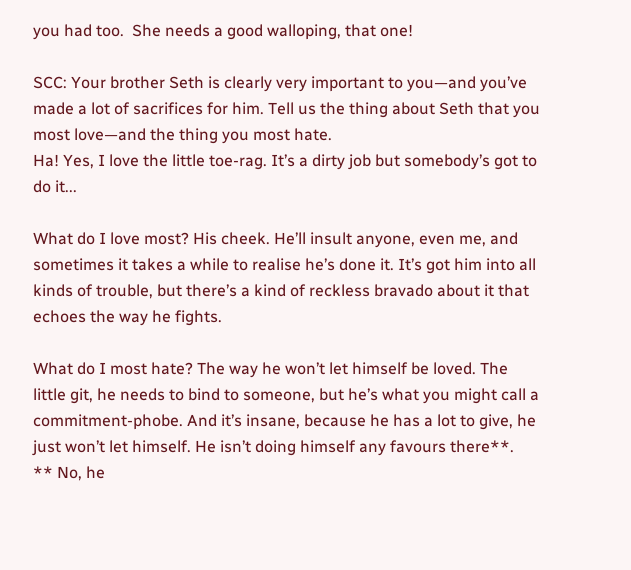you had too.  She needs a good walloping, that one!

SCC: Your brother Seth is clearly very important to you—and you’ve made a lot of sacrifices for him. Tell us the thing about Seth that you most love—and the thing you most hate.
Ha! Yes, I love the little toe-rag. It’s a dirty job but somebody’s got to do it...

What do I love most? His cheek. He’ll insult anyone, even me, and sometimes it takes a while to realise he’s done it. It’s got him into all kinds of trouble, but there’s a kind of reckless bravado about it that echoes the way he fights.

What do I most hate? The way he won’t let himself be loved. The little git, he needs to bind to someone, but he’s what you might call a commitment-phobe. And it’s insane, because he has a lot to give, he just won’t let himself. He isn’t doing himself any favours there**.
** No, he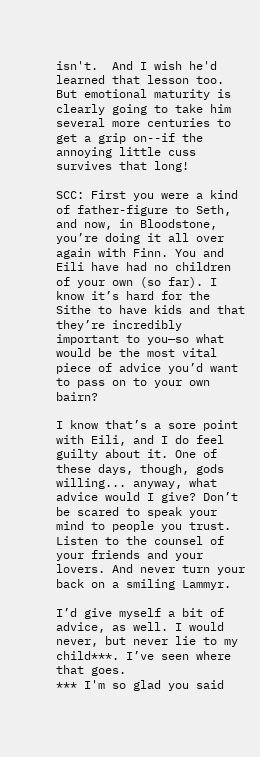isn't.  And I wish he'd learned that lesson too.  But emotional maturity is clearly going to take him several more centuries to get a grip on--if the annoying little cuss survives that long!

SCC: First you were a kind of father-figure to Seth, and now, in Bloodstone, you’re doing it all over again with Finn. You and Eili have had no children of your own (so far). I know it’s hard for the Sithe to have kids and that they’re incredibly important to you—so what would be the most vital piece of advice you’d want to pass on to your own bairn?

I know that’s a sore point with Eili, and I do feel guilty about it. One of these days, though, gods willing... anyway, what advice would I give? Don’t be scared to speak your mind to people you trust. Listen to the counsel of your friends and your lovers. And never turn your back on a smiling Lammyr.

I’d give myself a bit of advice, as well. I would never, but never lie to my child***. I’ve seen where that goes.
*** I'm so glad you said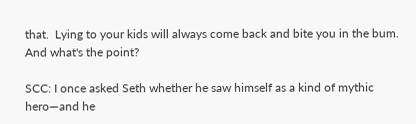that.  Lying to your kids will always come back and bite you in the bum.  And what's the point?

SCC: I once asked Seth whether he saw himself as a kind of mythic hero—and he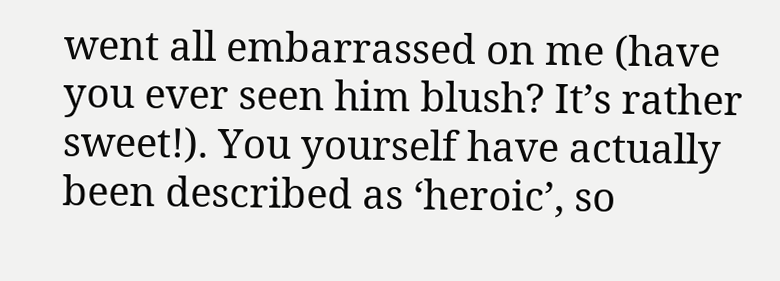went all embarrassed on me (have you ever seen him blush? It’s rather sweet!). You yourself have actually been described as ‘heroic’, so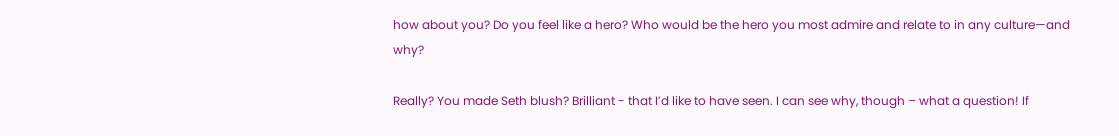how about you? Do you feel like a hero? Who would be the hero you most admire and relate to in any culture—and why?

Really? You made Seth blush? Brilliant - that I’d like to have seen. I can see why, though – what a question! If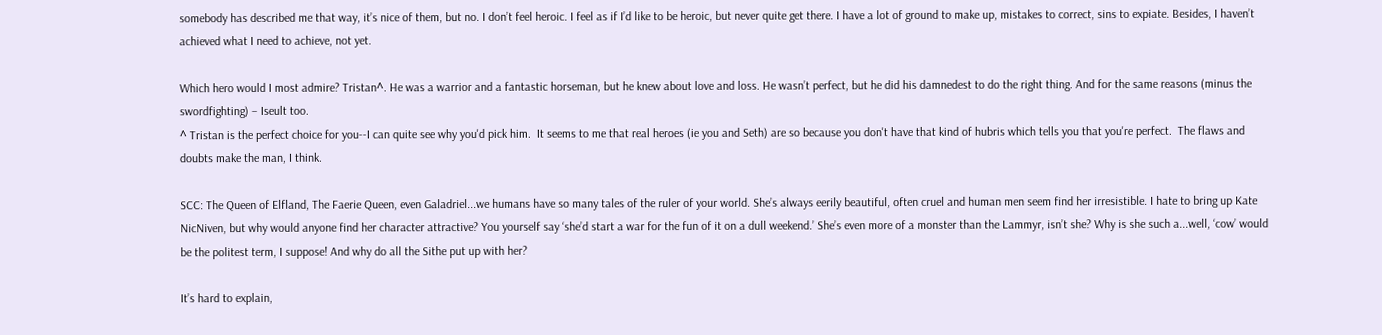somebody has described me that way, it’s nice of them, but no. I don’t feel heroic. I feel as if I’d like to be heroic, but never quite get there. I have a lot of ground to make up, mistakes to correct, sins to expiate. Besides, I haven’t achieved what I need to achieve, not yet.

Which hero would I most admire? Tristan^. He was a warrior and a fantastic horseman, but he knew about love and loss. He wasn’t perfect, but he did his damnedest to do the right thing. And for the same reasons (minus the swordfighting) – Iseult too.
^ Tristan is the perfect choice for you--I can quite see why you'd pick him.  It seems to me that real heroes (ie you and Seth) are so because you don't have that kind of hubris which tells you that you're perfect.  The flaws and doubts make the man, I think.

SCC: The Queen of Elfland, The Faerie Queen, even Galadriel...we humans have so many tales of the ruler of your world. She’s always eerily beautiful, often cruel and human men seem find her irresistible. I hate to bring up Kate NicNiven, but why would anyone find her character attractive? You yourself say ‘she’d start a war for the fun of it on a dull weekend.’ She’s even more of a monster than the Lammyr, isn’t she? Why is she such a...well, ‘cow’ would be the politest term, I suppose! And why do all the Sithe put up with her?

It’s hard to explain,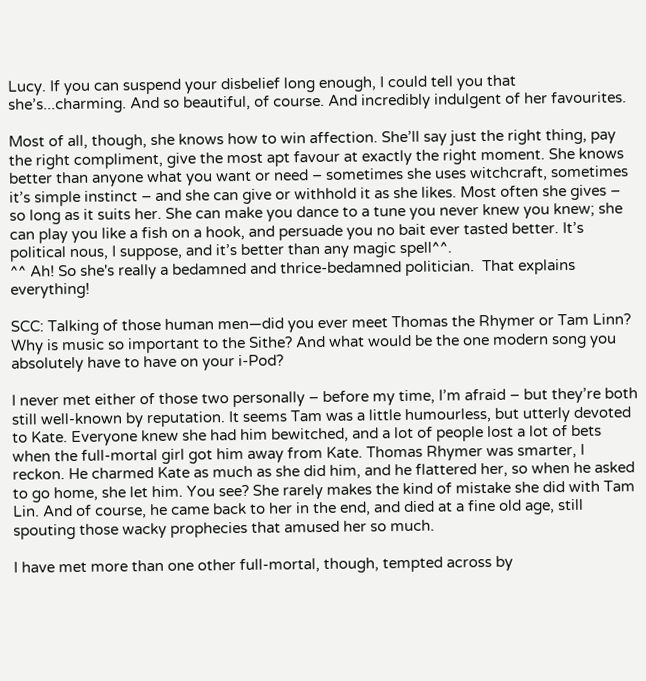Lucy. If you can suspend your disbelief long enough, I could tell you that she’s...charming. And so beautiful, of course. And incredibly indulgent of her favourites.

Most of all, though, she knows how to win affection. She’ll say just the right thing, pay the right compliment, give the most apt favour at exactly the right moment. She knows better than anyone what you want or need – sometimes she uses witchcraft, sometimes it’s simple instinct – and she can give or withhold it as she likes. Most often she gives – so long as it suits her. She can make you dance to a tune you never knew you knew; she can play you like a fish on a hook, and persuade you no bait ever tasted better. It’s political nous, I suppose, and it’s better than any magic spell^^.
^^ Ah! So she's really a bedamned and thrice-bedamned politician.  That explains everything!

SCC: Talking of those human men—did you ever meet Thomas the Rhymer or Tam Linn? Why is music so important to the Sithe? And what would be the one modern song you absolutely have to have on your i-Pod?

I never met either of those two personally – before my time, I’m afraid – but they’re both still well-known by reputation. It seems Tam was a little humourless, but utterly devoted to Kate. Everyone knew she had him bewitched, and a lot of people lost a lot of bets when the full-mortal girl got him away from Kate. Thomas Rhymer was smarter, I reckon. He charmed Kate as much as she did him, and he flattered her, so when he asked to go home, she let him. You see? She rarely makes the kind of mistake she did with Tam Lin. And of course, he came back to her in the end, and died at a fine old age, still spouting those wacky prophecies that amused her so much.

I have met more than one other full-mortal, though, tempted across by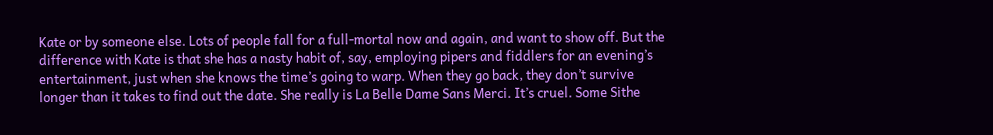Kate or by someone else. Lots of people fall for a full-mortal now and again, and want to show off. But the difference with Kate is that she has a nasty habit of, say, employing pipers and fiddlers for an evening’s entertainment, just when she knows the time’s going to warp. When they go back, they don’t survive longer than it takes to find out the date. She really is La Belle Dame Sans Merci. It’s cruel. Some Sithe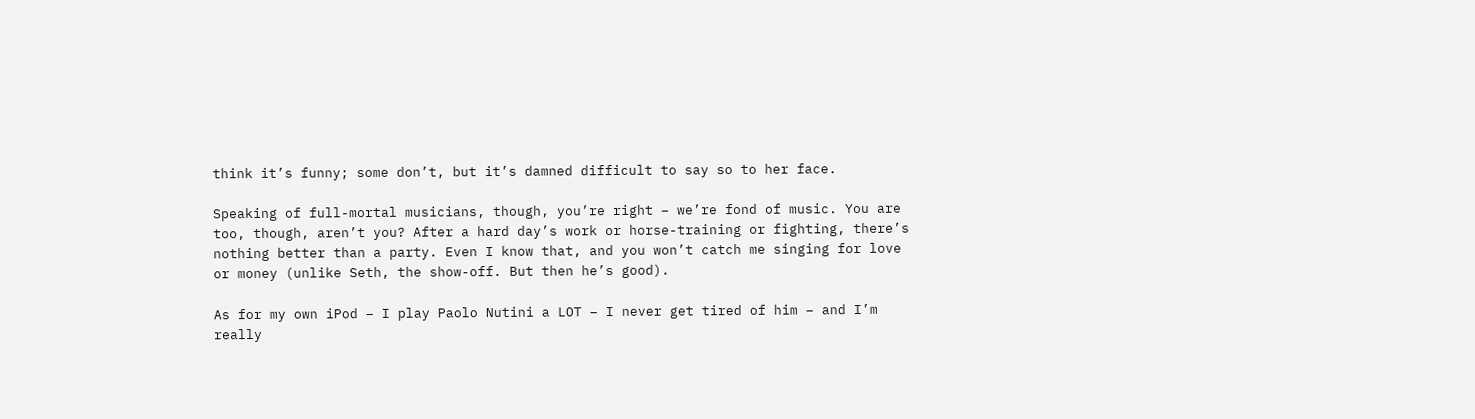think it’s funny; some don’t, but it’s damned difficult to say so to her face.

Speaking of full-mortal musicians, though, you’re right – we’re fond of music. You are too, though, aren’t you? After a hard day’s work or horse-training or fighting, there’s nothing better than a party. Even I know that, and you won’t catch me singing for love or money (unlike Seth, the show-off. But then he’s good).

As for my own iPod – I play Paolo Nutini a LOT – I never get tired of him – and I’m really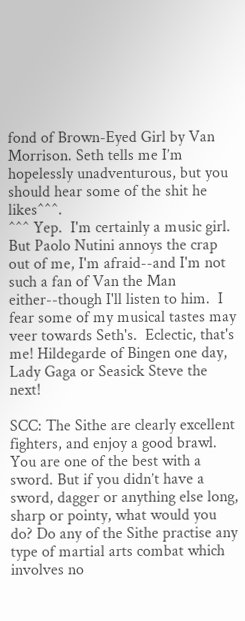fond of Brown-Eyed Girl by Van Morrison. Seth tells me I’m hopelessly unadventurous, but you should hear some of the shit he likes^^^.
^^^ Yep.  I'm certainly a music girl. But Paolo Nutini annoys the crap out of me, I'm afraid--and I'm not such a fan of Van the Man either--though I'll listen to him.  I fear some of my musical tastes may veer towards Seth's.  Eclectic, that's me! Hildegarde of Bingen one day, Lady Gaga or Seasick Steve the next!

SCC: The Sithe are clearly excellent fighters, and enjoy a good brawl. You are one of the best with a sword. But if you didn’t have a sword, dagger or anything else long, sharp or pointy, what would you do? Do any of the Sithe practise any type of martial arts combat which involves no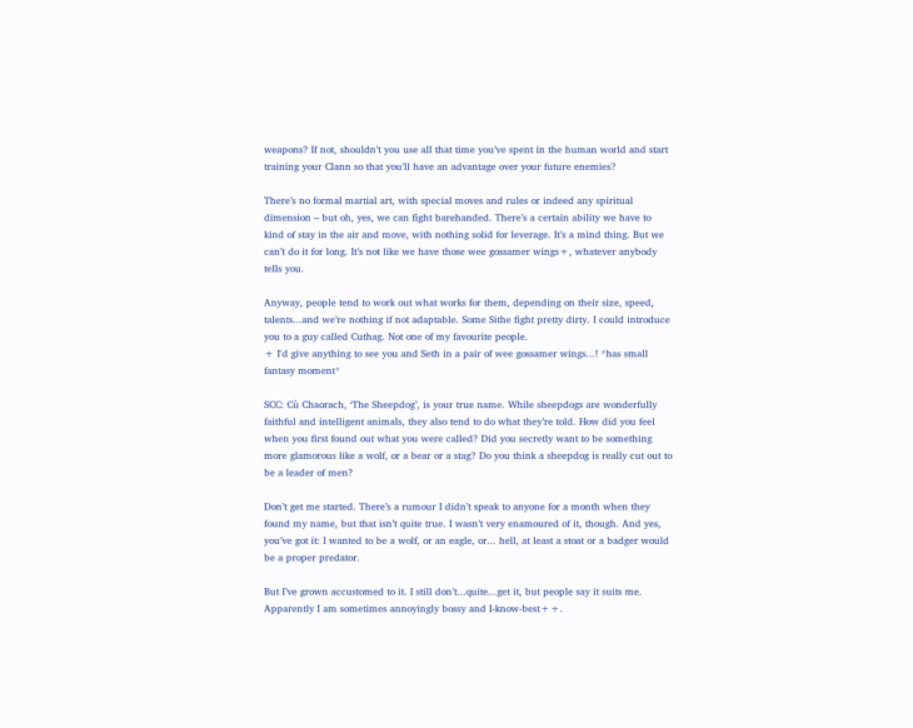weapons? If not, shouldn’t you use all that time you’ve spent in the human world and start training your Clann so that you’ll have an advantage over your future enemies?

There’s no formal martial art, with special moves and rules or indeed any spiritual dimension – but oh, yes, we can fight barehanded. There’s a certain ability we have to kind of stay in the air and move, with nothing solid for leverage. It’s a mind thing. But we can’t do it for long. It’s not like we have those wee gossamer wings+, whatever anybody tells you.

Anyway, people tend to work out what works for them, depending on their size, speed, talents...and we’re nothing if not adaptable. Some Sithe fight pretty dirty. I could introduce you to a guy called Cuthag. Not one of my favourite people.
+ I'd give anything to see you and Seth in a pair of wee gossamer wings...! *has small fantasy moment*

SCC: Cù Chaorach, ‘The Sheepdog’, is your true name. While sheepdogs are wonderfully faithful and intelligent animals, they also tend to do what they’re told. How did you feel when you first found out what you were called? Did you secretly want to be something more glamorous like a wolf, or a bear or a stag? Do you think a sheepdog is really cut out to be a leader of men?

Don’t get me started. There’s a rumour I didn’t speak to anyone for a month when they found my name, but that isn’t quite true. I wasn’t very enamoured of it, though. And yes, you’ve got it: I wanted to be a wolf, or an eagle, or... hell, at least a stoat or a badger would be a proper predator.

But I’ve grown accustomed to it. I still don’t...quite...get it, but people say it suits me. Apparently I am sometimes annoyingly bossy and I-know-best++.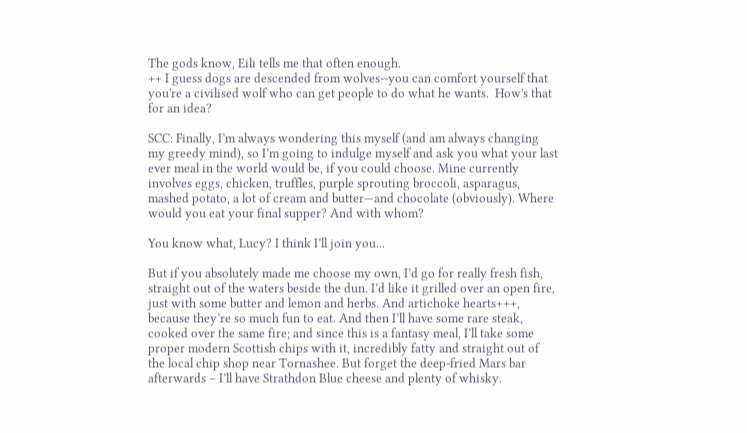The gods know, Eili tells me that often enough.
++ I guess dogs are descended from wolves--you can comfort yourself that you're a civilised wolf who can get people to do what he wants.  How's that for an idea?

SCC: Finally, I’m always wondering this myself (and am always changing my greedy mind), so I’m going to indulge myself and ask you what your last ever meal in the world would be, if you could choose. Mine currently involves eggs, chicken, truffles, purple sprouting broccoli, asparagus, mashed potato, a lot of cream and butter—and chocolate (obviously). Where would you eat your final supper? And with whom?

You know what, Lucy? I think I’ll join you...

But if you absolutely made me choose my own, I’d go for really fresh fish, straight out of the waters beside the dun. I’d like it grilled over an open fire, just with some butter and lemon and herbs. And artichoke hearts+++, because they’re so much fun to eat. And then I’ll have some rare steak, cooked over the same fire; and since this is a fantasy meal, I’ll take some proper modern Scottish chips with it, incredibly fatty and straight out of the local chip shop near Tornashee. But forget the deep-fried Mars bar afterwards – I’ll have Strathdon Blue cheese and plenty of whisky.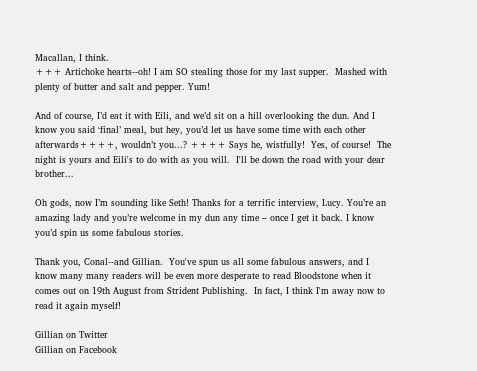Macallan, I think.
+++ Artichoke hearts--oh! I am SO stealing those for my last supper.  Mashed with plenty of butter and salt and pepper. Yum!

And of course, I’d eat it with Eili, and we’d sit on a hill overlooking the dun. And I know you said ‘final’ meal, but hey, you’d let us have some time with each other afterwards++++, wouldn’t you...? ++++ Says he, wistfully!  Yes, of course!  The night is yours and Eili's to do with as you will.  I'll be down the road with your dear brother...

Oh gods, now I’m sounding like Seth! Thanks for a terrific interview, Lucy. You’re an amazing lady and you’re welcome in my dun any time – once I get it back. I know you’d spin us some fabulous stories.

Thank you, Conal--and Gillian.  You've spun us all some fabulous answers, and I know many many readers will be even more desperate to read Bloodstone when it comes out on 19th August from Strident Publishing.  In fact, I think I'm away now to read it again myself!

Gillian on Twitter
Gillian on Facebook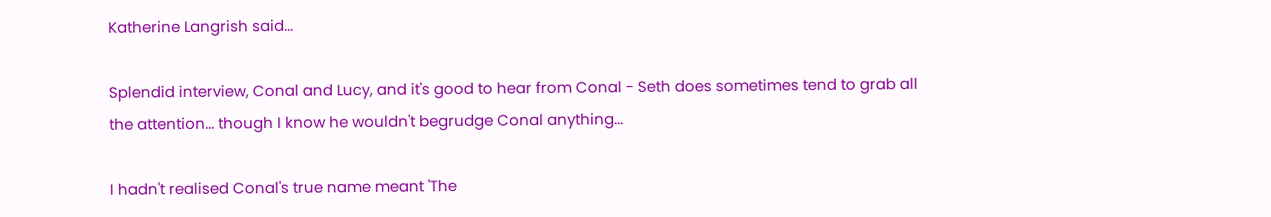Katherine Langrish said...

Splendid interview, Conal and Lucy, and it's good to hear from Conal - Seth does sometimes tend to grab all the attention... though I know he wouldn't begrudge Conal anything...

I hadn't realised Conal's true name meant 'The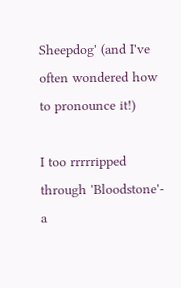Sheepdog' (and I've often wondered how to pronounce it!)

I too rrrrripped through 'Bloodstone'- a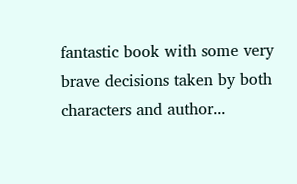fantastic book with some very brave decisions taken by both characters and author...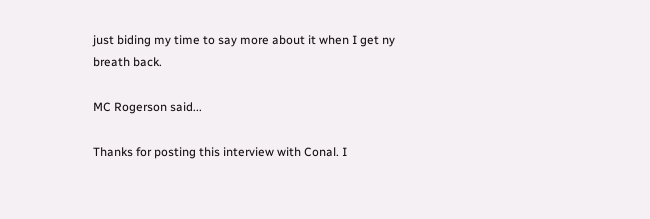just biding my time to say more about it when I get ny breath back.

MC Rogerson said...

Thanks for posting this interview with Conal. I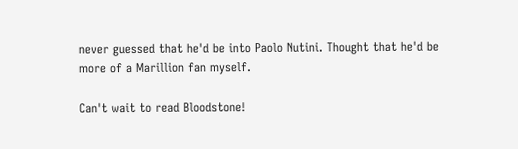never guessed that he'd be into Paolo Nutini. Thought that he'd be more of a Marillion fan myself.

Can't wait to read Bloodstone!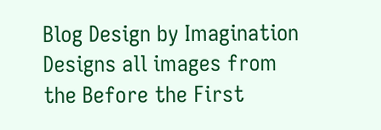Blog Design by Imagination Designs all images from the Before the First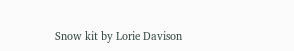Snow kit by Lorie Davison